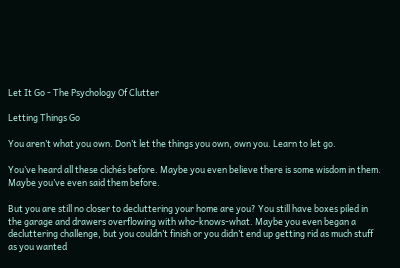Let It Go - The Psychology Of Clutter

Letting Things Go

You aren’t what you own. Don’t let the things you own, own you. Learn to let go.

You’ve heard all these clichés before. Maybe you even believe there is some wisdom in them. Maybe you’ve even said them before.

But you are still no closer to decluttering your home are you? You still have boxes piled in the garage and drawers overflowing with who-knows-what. Maybe you even began a decluttering challenge, but you couldn’t finish or you didn’t end up getting rid as much stuff as you wanted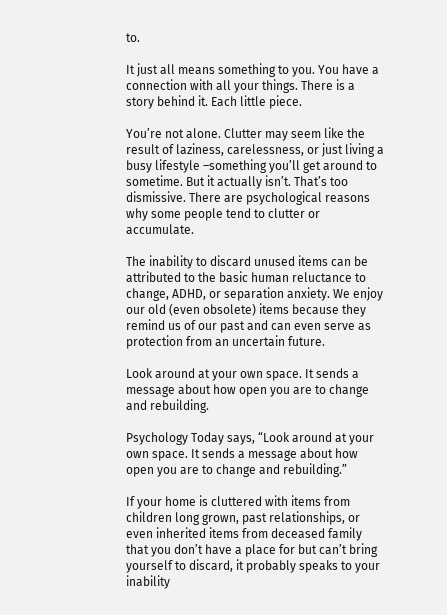to.

It just all means something to you. You have a connection with all your things. There is a story behind it. Each little piece.

You’re not alone. Clutter may seem like the result of laziness, carelessness, or just living a busy lifestyle –something you’ll get around to sometime. But it actually isn’t. That’s too dismissive. There are psychological reasons why some people tend to clutter or accumulate.

The inability to discard unused items can be attributed to the basic human reluctance to change, ADHD, or separation anxiety. We enjoy our old (even obsolete) items because they remind us of our past and can even serve as protection from an uncertain future.

Look around at your own space. It sends a message about how open you are to change and rebuilding.

Psychology Today says, “Look around at your own space. It sends a message about how open you are to change and rebuilding.”

If your home is cluttered with items from children long grown, past relationships, or even inherited items from deceased family that you don’t have a place for but can’t bring yourself to discard, it probably speaks to your inability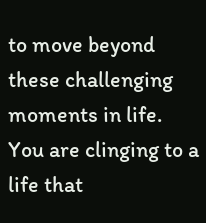to move beyond these challenging moments in life. You are clinging to a life that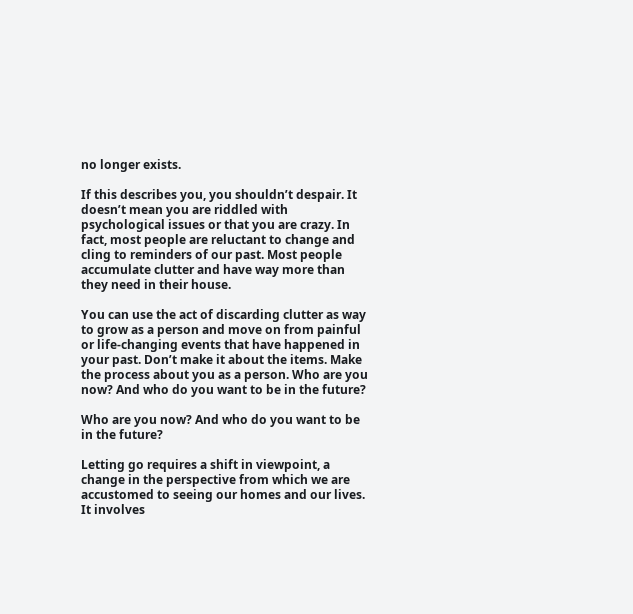no longer exists.

If this describes you, you shouldn’t despair. It doesn’t mean you are riddled with psychological issues or that you are crazy. In fact, most people are reluctant to change and cling to reminders of our past. Most people accumulate clutter and have way more than they need in their house.

You can use the act of discarding clutter as way to grow as a person and move on from painful or life-changing events that have happened in your past. Don’t make it about the items. Make the process about you as a person. Who are you now? And who do you want to be in the future?

Who are you now? And who do you want to be in the future?

Letting go requires a shift in viewpoint, a change in the perspective from which we are accustomed to seeing our homes and our lives. It involves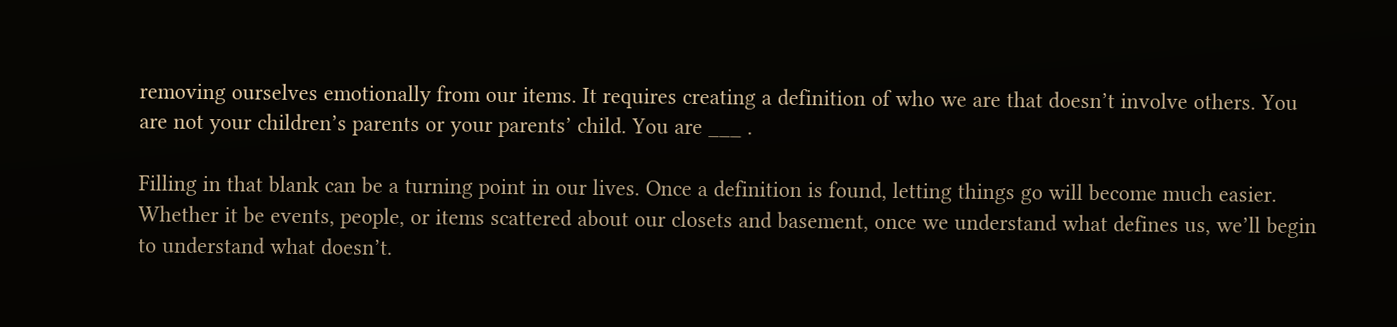removing ourselves emotionally from our items. It requires creating a definition of who we are that doesn’t involve others. You are not your children’s parents or your parents’ child. You are ___ .

Filling in that blank can be a turning point in our lives. Once a definition is found, letting things go will become much easier. Whether it be events, people, or items scattered about our closets and basement, once we understand what defines us, we’ll begin to understand what doesn’t.